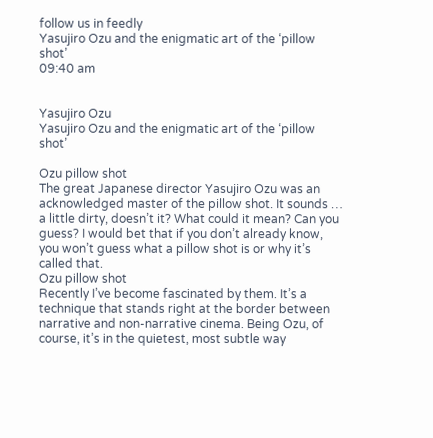follow us in feedly
Yasujiro Ozu and the enigmatic art of the ‘pillow shot’
09:40 am


Yasujiro Ozu
Yasujiro Ozu and the enigmatic art of the ‘pillow shot’

Ozu pillow shot
The great Japanese director Yasujiro Ozu was an acknowledged master of the pillow shot. It sounds … a little dirty, doesn’t it? What could it mean? Can you guess? I would bet that if you don’t already know, you won’t guess what a pillow shot is or why it’s called that.
Ozu pillow shot
Recently I’ve become fascinated by them. It’s a technique that stands right at the border between narrative and non-narrative cinema. Being Ozu, of course, it’s in the quietest, most subtle way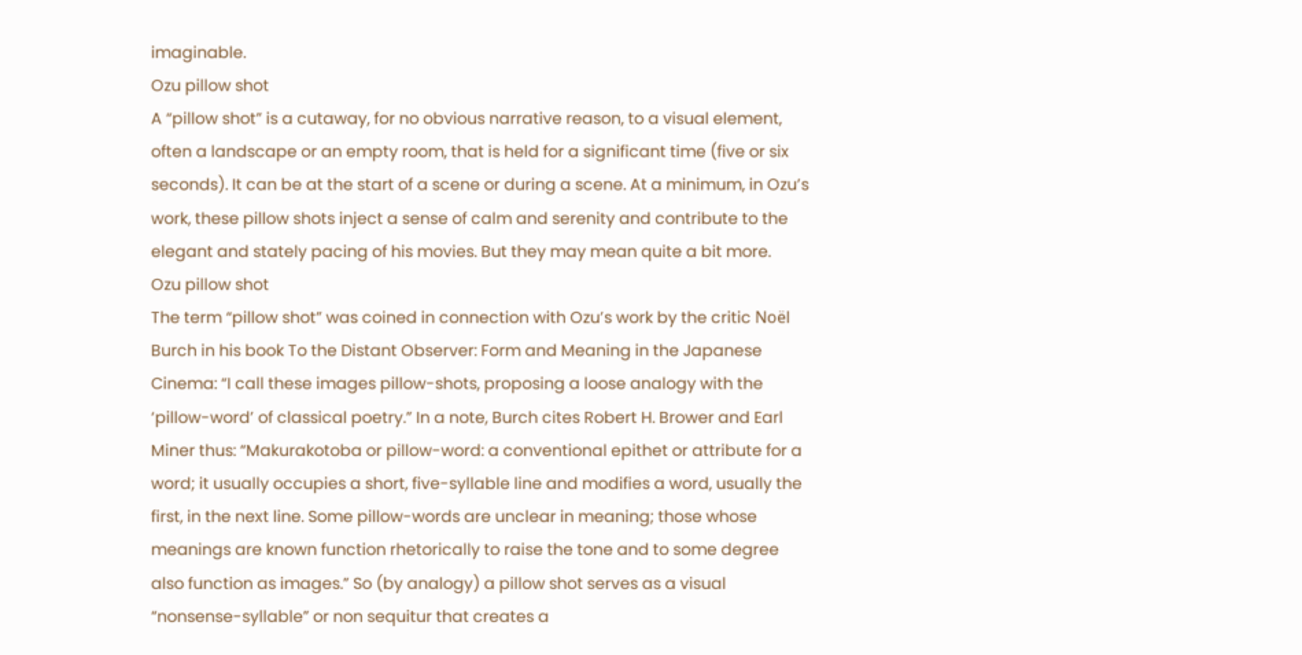imaginable.
Ozu pillow shot
A “pillow shot” is a cutaway, for no obvious narrative reason, to a visual element, often a landscape or an empty room, that is held for a significant time (five or six seconds). It can be at the start of a scene or during a scene. At a minimum, in Ozu’s work, these pillow shots inject a sense of calm and serenity and contribute to the elegant and stately pacing of his movies. But they may mean quite a bit more.
Ozu pillow shot
The term “pillow shot” was coined in connection with Ozu’s work by the critic Noël Burch in his book To the Distant Observer: Form and Meaning in the Japanese Cinema: “I call these images pillow-shots, proposing a loose analogy with the ‘pillow-word’ of classical poetry.” In a note, Burch cites Robert H. Brower and Earl Miner thus: “Makurakotoba or pillow-word: a conventional epithet or attribute for a word; it usually occupies a short, five-syllable line and modifies a word, usually the first, in the next line. Some pillow-words are unclear in meaning; those whose meanings are known function rhetorically to raise the tone and to some degree also function as images.” So (by analogy) a pillow shot serves as a visual “nonsense-syllable” or non sequitur that creates a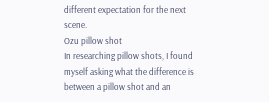different expectation for the next scene.
Ozu pillow shot
In researching pillow shots, I found myself asking what the difference is between a pillow shot and an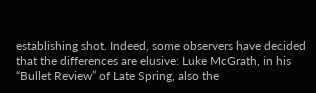establishing shot. Indeed, some observers have decided that the differences are elusive: Luke McGrath, in his “Bullet Review” of Late Spring, also the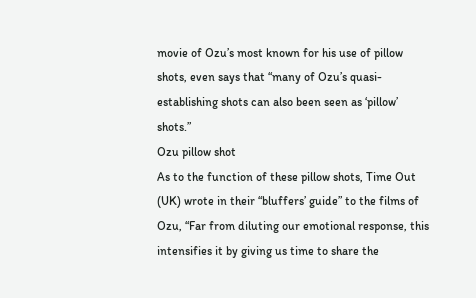movie of Ozu’s most known for his use of pillow shots, even says that “many of Ozu’s quasi-establishing shots can also been seen as ‘pillow’ shots.”
Ozu pillow shot
As to the function of these pillow shots, Time Out (UK) wrote in their “bluffers’ guide” to the films of Ozu, “Far from diluting our emotional response, this intensifies it by giving us time to share the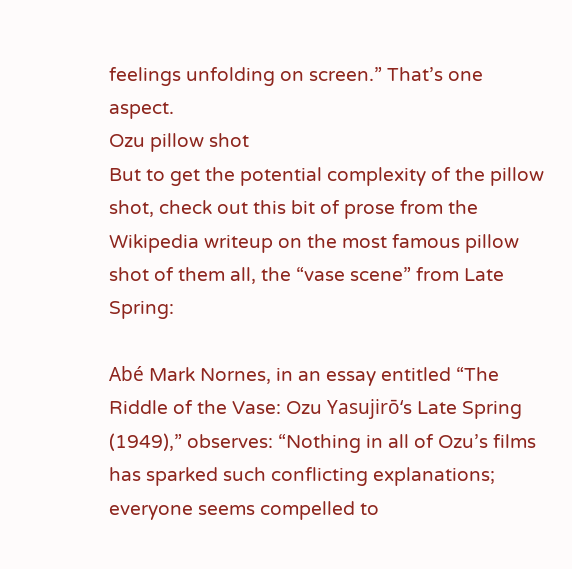feelings unfolding on screen.” That’s one aspect.
Ozu pillow shot
But to get the potential complexity of the pillow shot, check out this bit of prose from the Wikipedia writeup on the most famous pillow shot of them all, the “vase scene” from Late Spring:

Abé Mark Nornes, in an essay entitled “The Riddle of the Vase: Ozu Yasujirō‘s Late Spring (1949),” observes: “Nothing in all of Ozu’s films has sparked such conflicting explanations; everyone seems compelled to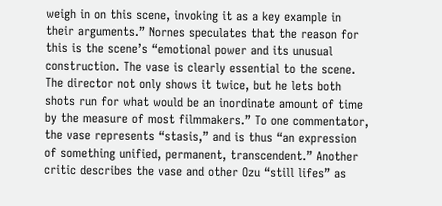weigh in on this scene, invoking it as a key example in their arguments.” Nornes speculates that the reason for this is the scene’s “emotional power and its unusual construction. The vase is clearly essential to the scene. The director not only shows it twice, but he lets both shots run for what would be an inordinate amount of time by the measure of most filmmakers.” To one commentator, the vase represents “stasis,” and is thus “an expression of something unified, permanent, transcendent.” Another critic describes the vase and other Ozu “still lifes” as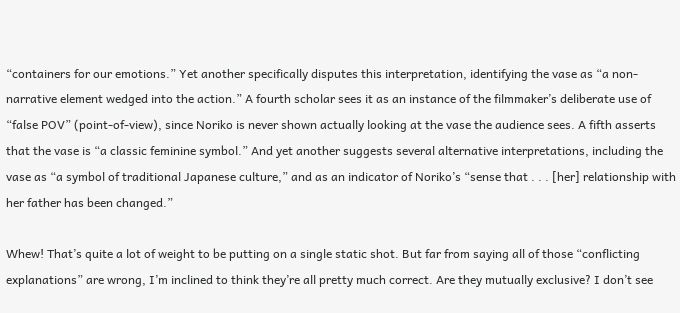“containers for our emotions.” Yet another specifically disputes this interpretation, identifying the vase as “a non-narrative element wedged into the action.” A fourth scholar sees it as an instance of the filmmaker’s deliberate use of “false POV” (point-of-view), since Noriko is never shown actually looking at the vase the audience sees. A fifth asserts that the vase is “a classic feminine symbol.” And yet another suggests several alternative interpretations, including the vase as “a symbol of traditional Japanese culture,” and as an indicator of Noriko’s “sense that . . . [her] relationship with her father has been changed.”

Whew! That’s quite a lot of weight to be putting on a single static shot. But far from saying all of those “conflicting explanations” are wrong, I’m inclined to think they’re all pretty much correct. Are they mutually exclusive? I don’t see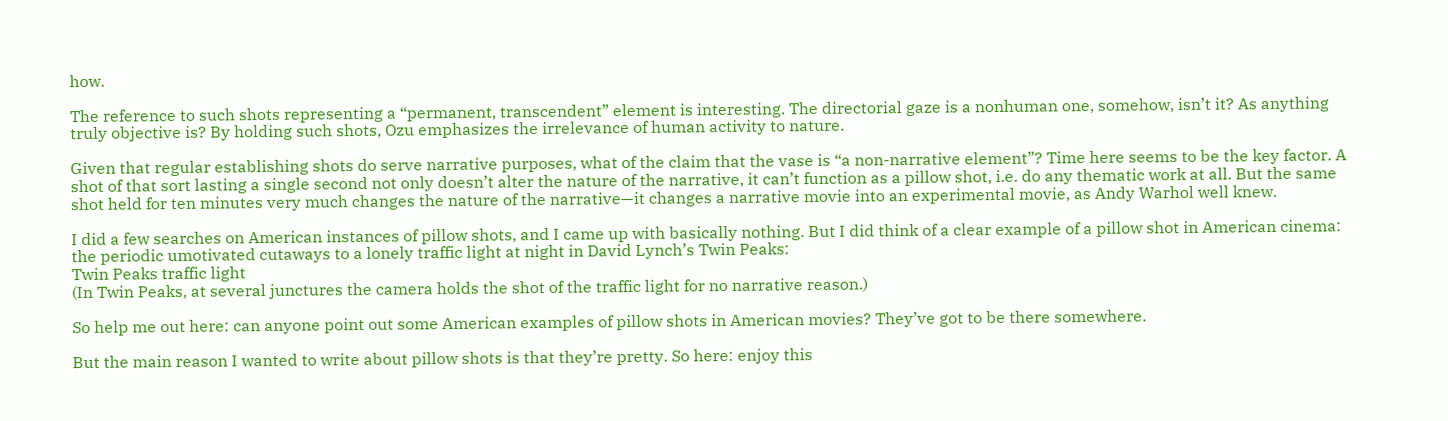how.

The reference to such shots representing a “permanent, transcendent” element is interesting. The directorial gaze is a nonhuman one, somehow, isn’t it? As anything truly objective is? By holding such shots, Ozu emphasizes the irrelevance of human activity to nature.

Given that regular establishing shots do serve narrative purposes, what of the claim that the vase is “a non-narrative element”? Time here seems to be the key factor. A shot of that sort lasting a single second not only doesn’t alter the nature of the narrative, it can’t function as a pillow shot, i.e. do any thematic work at all. But the same shot held for ten minutes very much changes the nature of the narrative—it changes a narrative movie into an experimental movie, as Andy Warhol well knew.

I did a few searches on American instances of pillow shots, and I came up with basically nothing. But I did think of a clear example of a pillow shot in American cinema: the periodic umotivated cutaways to a lonely traffic light at night in David Lynch’s Twin Peaks:
Twin Peaks traffic light
(In Twin Peaks, at several junctures the camera holds the shot of the traffic light for no narrative reason.)

So help me out here: can anyone point out some American examples of pillow shots in American movies? They’ve got to be there somewhere.

But the main reason I wanted to write about pillow shots is that they’re pretty. So here: enjoy this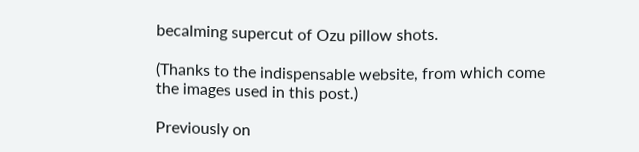becalming supercut of Ozu pillow shots.

(Thanks to the indispensable website, from which come the images used in this post.)

Previously on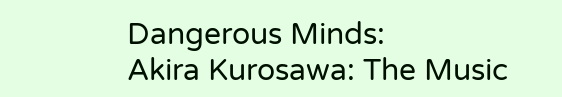Dangerous Minds:
Akira Kurosawa: The Music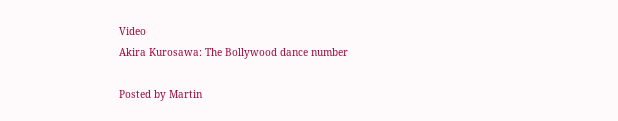Video
Akira Kurosawa: The Bollywood dance number

Posted by Martin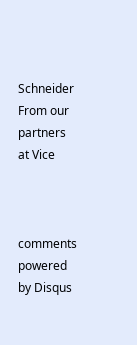Schneider
From our partners at Vice



comments powered by Disqus